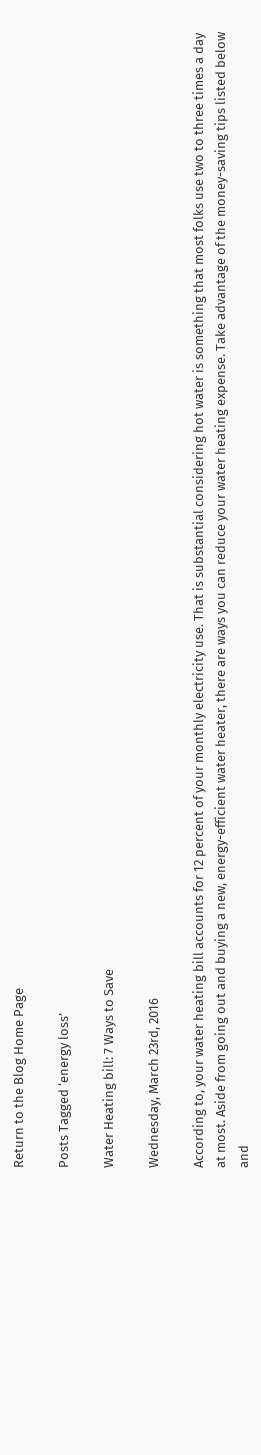Return to the Blog Home Page

Posts Tagged ‘energy loss’

Water Heating bill: 7 Ways to Save

Wednesday, March 23rd, 2016

According to, your water heating bill accounts for 12 percent of your monthly electricity use. That is substantial considering hot water is something that most folks use two to three times a day at most. Aside from going out and buying a new, energy-efficient water heater, there are ways you can reduce your water heating expense. Take advantage of the money-saving tips listed below and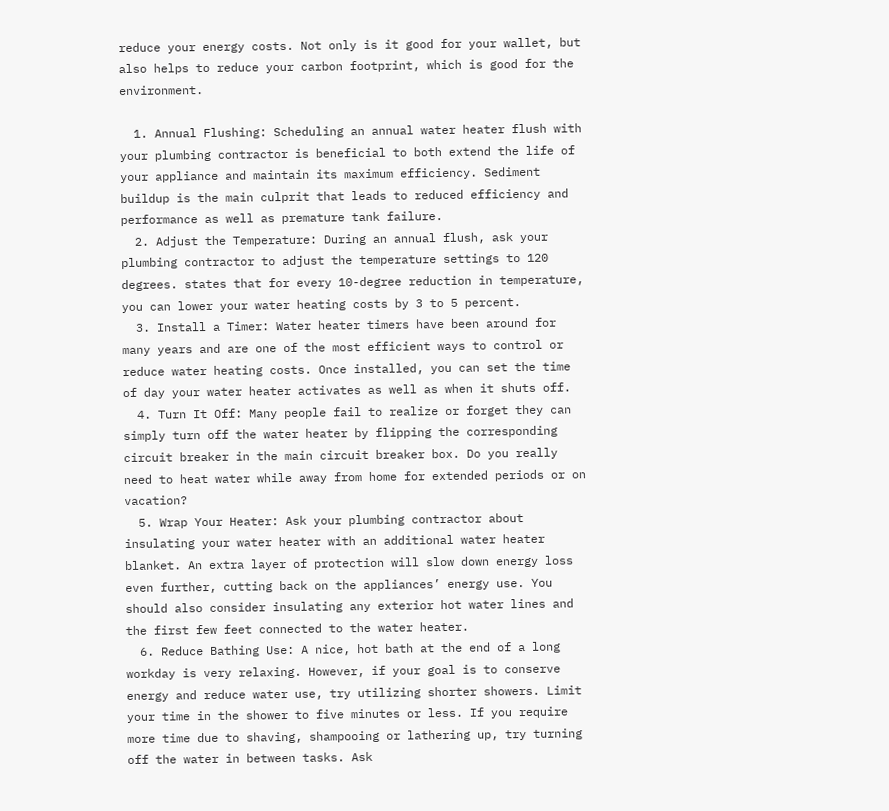reduce your energy costs. Not only is it good for your wallet, but also helps to reduce your carbon footprint, which is good for the environment.

  1. Annual Flushing: Scheduling an annual water heater flush with your plumbing contractor is beneficial to both extend the life of your appliance and maintain its maximum efficiency. Sediment buildup is the main culprit that leads to reduced efficiency and performance as well as premature tank failure.
  2. Adjust the Temperature: During an annual flush, ask your plumbing contractor to adjust the temperature settings to 120 degrees. states that for every 10-degree reduction in temperature, you can lower your water heating costs by 3 to 5 percent.
  3. Install a Timer: Water heater timers have been around for many years and are one of the most efficient ways to control or reduce water heating costs. Once installed, you can set the time of day your water heater activates as well as when it shuts off.
  4. Turn It Off: Many people fail to realize or forget they can simply turn off the water heater by flipping the corresponding circuit breaker in the main circuit breaker box. Do you really need to heat water while away from home for extended periods or on vacation?
  5. Wrap Your Heater: Ask your plumbing contractor about insulating your water heater with an additional water heater blanket. An extra layer of protection will slow down energy loss even further, cutting back on the appliances’ energy use. You should also consider insulating any exterior hot water lines and the first few feet connected to the water heater.
  6. Reduce Bathing Use: A nice, hot bath at the end of a long workday is very relaxing. However, if your goal is to conserve energy and reduce water use, try utilizing shorter showers. Limit your time in the shower to five minutes or less. If you require more time due to shaving, shampooing or lathering up, try turning off the water in between tasks. Ask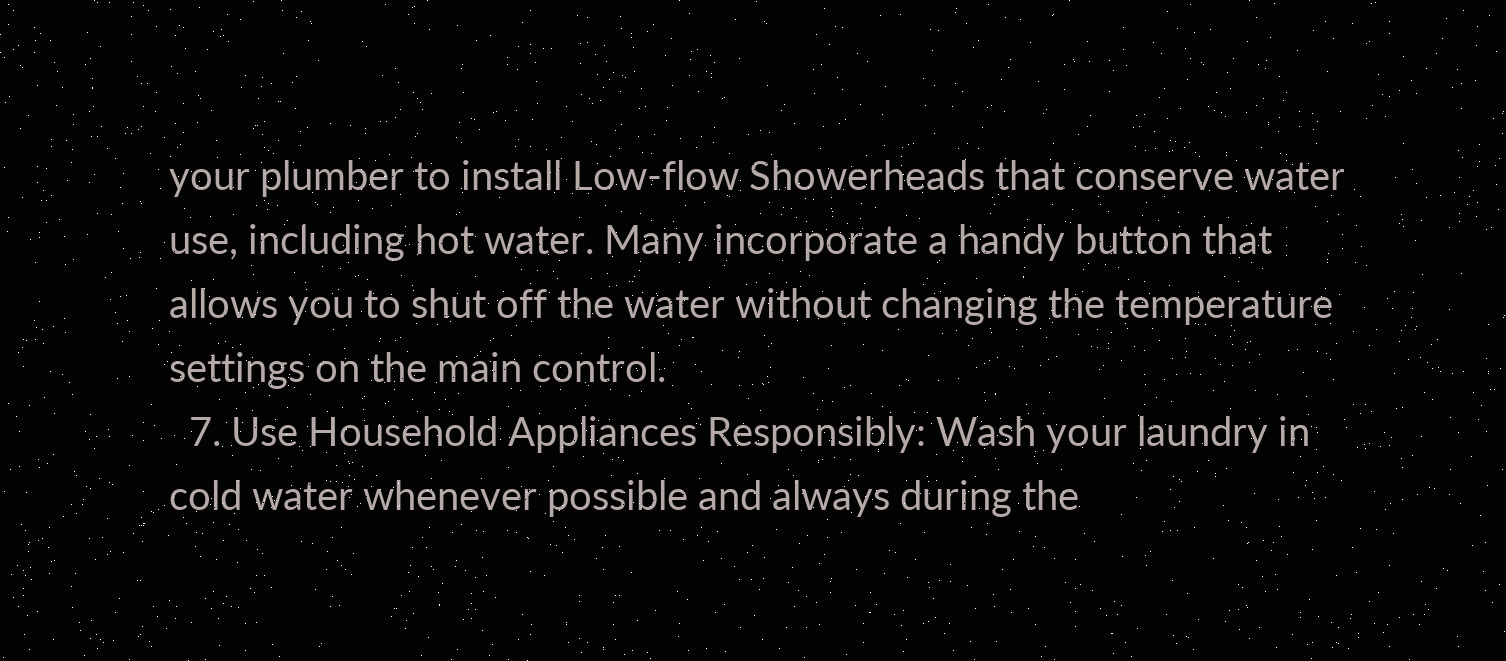your plumber to install Low-flow Showerheads that conserve water use, including hot water. Many incorporate a handy button that allows you to shut off the water without changing the temperature settings on the main control.
  7. Use Household Appliances Responsibly: Wash your laundry in cold water whenever possible and always during the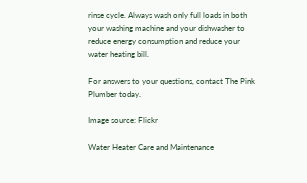rinse cycle. Always wash only full loads in both your washing machine and your dishwasher to reduce energy consumption and reduce your water heating bill.

For answers to your questions, contact The Pink Plumber today.

Image source: Flickr

Water Heater Care and Maintenance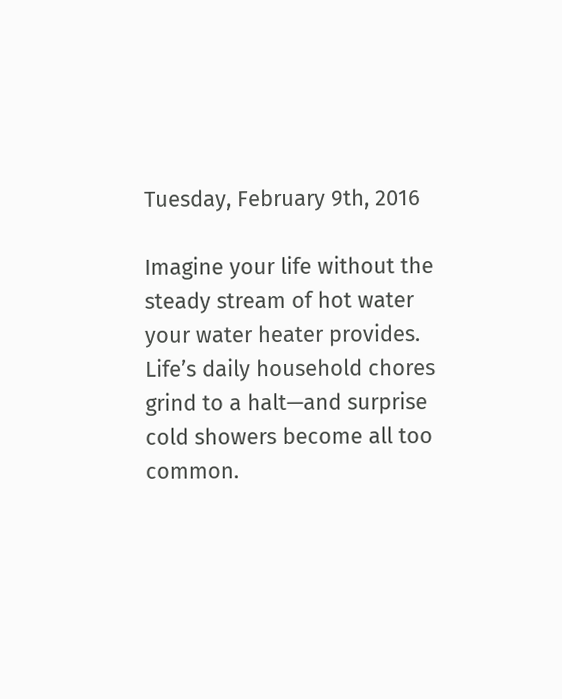Tuesday, February 9th, 2016

Imagine your life without the steady stream of hot water your water heater provides. Life’s daily household chores grind to a halt—and surprise cold showers become all too common.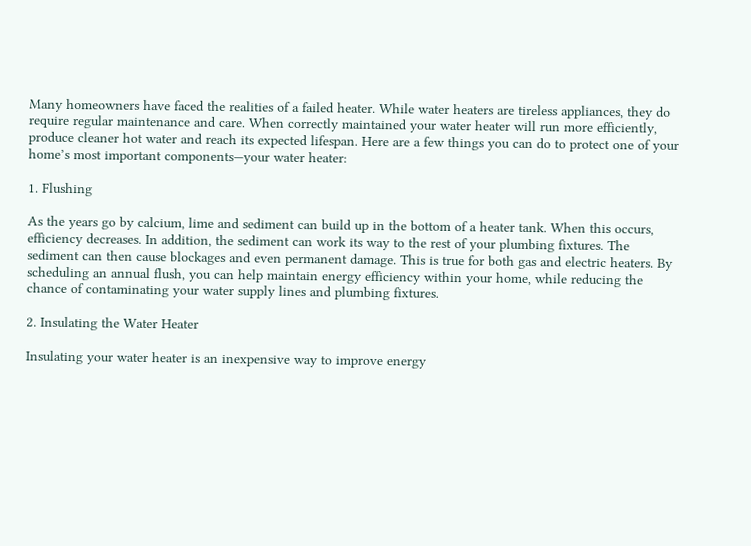Many homeowners have faced the realities of a failed heater. While water heaters are tireless appliances, they do require regular maintenance and care. When correctly maintained your water heater will run more efficiently, produce cleaner hot water and reach its expected lifespan. Here are a few things you can do to protect one of your home’s most important components—your water heater:

1. Flushing

As the years go by calcium, lime and sediment can build up in the bottom of a heater tank. When this occurs, efficiency decreases. In addition, the sediment can work its way to the rest of your plumbing fixtures. The sediment can then cause blockages and even permanent damage. This is true for both gas and electric heaters. By scheduling an annual flush, you can help maintain energy efficiency within your home, while reducing the chance of contaminating your water supply lines and plumbing fixtures.

2. Insulating the Water Heater

Insulating your water heater is an inexpensive way to improve energy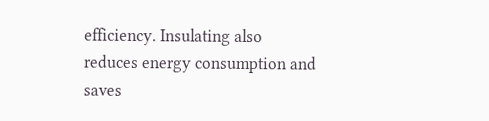efficiency. Insulating also reduces energy consumption and saves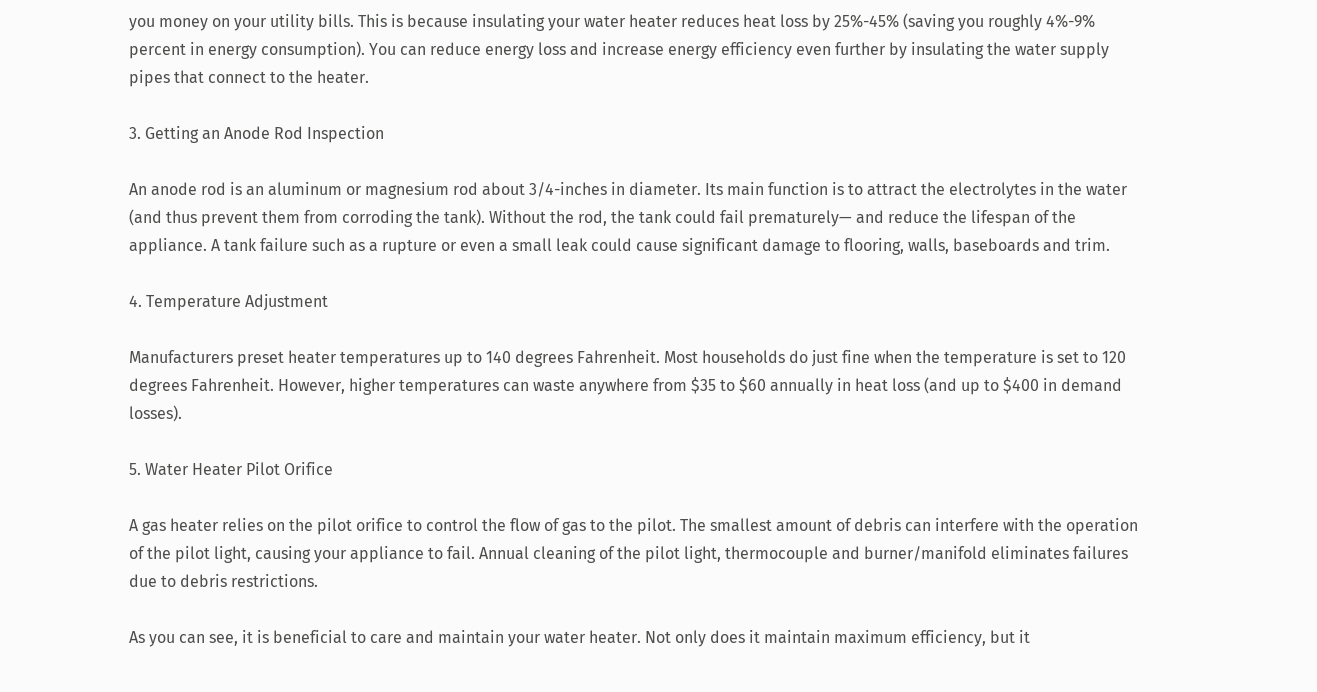you money on your utility bills. This is because insulating your water heater reduces heat loss by 25%-45% (saving you roughly 4%-9% percent in energy consumption). You can reduce energy loss and increase energy efficiency even further by insulating the water supply pipes that connect to the heater.

3. Getting an Anode Rod Inspection

An anode rod is an aluminum or magnesium rod about 3/4-inches in diameter. Its main function is to attract the electrolytes in the water (and thus prevent them from corroding the tank). Without the rod, the tank could fail prematurely— and reduce the lifespan of the appliance. A tank failure such as a rupture or even a small leak could cause significant damage to flooring, walls, baseboards and trim.

4. Temperature Adjustment

Manufacturers preset heater temperatures up to 140 degrees Fahrenheit. Most households do just fine when the temperature is set to 120 degrees Fahrenheit. However, higher temperatures can waste anywhere from $35 to $60 annually in heat loss (and up to $400 in demand losses).

5. Water Heater Pilot Orifice

A gas heater relies on the pilot orifice to control the flow of gas to the pilot. The smallest amount of debris can interfere with the operation of the pilot light, causing your appliance to fail. Annual cleaning of the pilot light, thermocouple and burner/manifold eliminates failures due to debris restrictions.

As you can see, it is beneficial to care and maintain your water heater. Not only does it maintain maximum efficiency, but it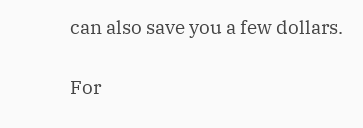can also save you a few dollars.

For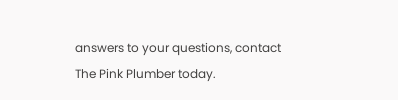answers to your questions, contact The Pink Plumber today.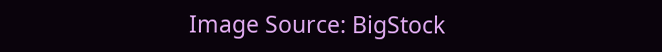Image Source: BigStock